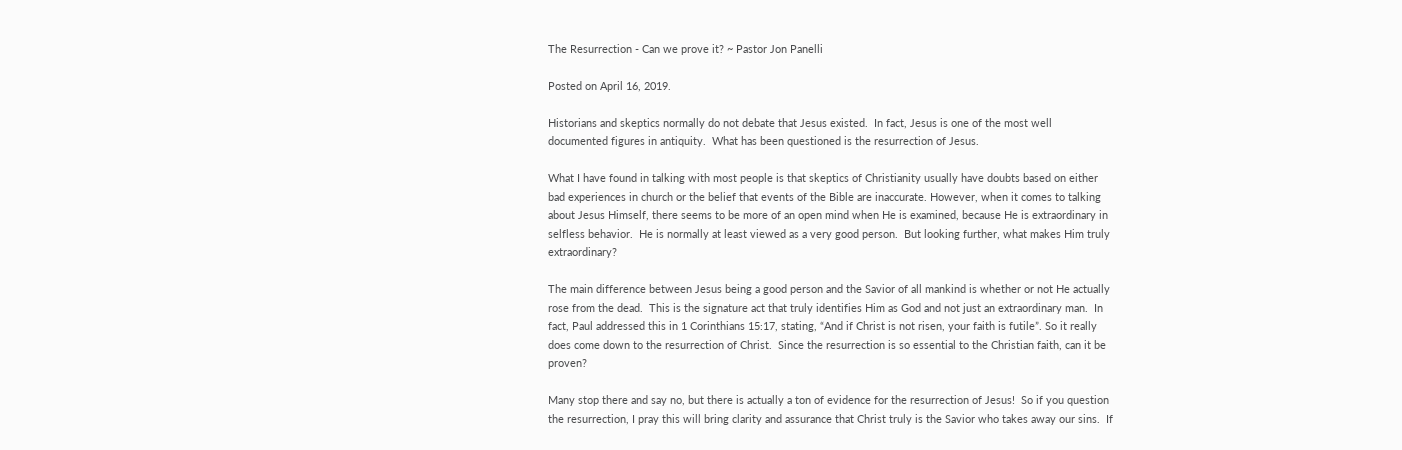The Resurrection - Can we prove it? ~ Pastor Jon Panelli

Posted on April 16, 2019.

Historians and skeptics normally do not debate that Jesus existed.  In fact, Jesus is one of the most well documented figures in antiquity.  What has been questioned is the resurrection of Jesus.

What I have found in talking with most people is that skeptics of Christianity usually have doubts based on either bad experiences in church or the belief that events of the Bible are inaccurate. However, when it comes to talking about Jesus Himself, there seems to be more of an open mind when He is examined, because He is extraordinary in selfless behavior.  He is normally at least viewed as a very good person.  But looking further, what makes Him truly extraordinary?

The main difference between Jesus being a good person and the Savior of all mankind is whether or not He actually rose from the dead.  This is the signature act that truly identifies Him as God and not just an extraordinary man.  In fact, Paul addressed this in 1 Corinthians 15:17, stating, “And if Christ is not risen, your faith is futile”. So it really does come down to the resurrection of Christ.  Since the resurrection is so essential to the Christian faith, can it be proven?

Many stop there and say no, but there is actually a ton of evidence for the resurrection of Jesus!  So if you question the resurrection, I pray this will bring clarity and assurance that Christ truly is the Savior who takes away our sins.  If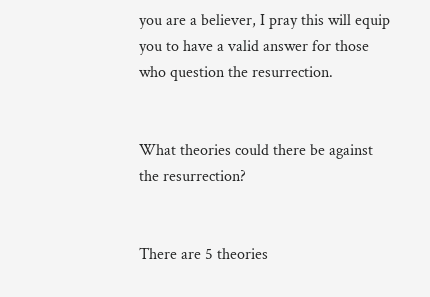you are a believer, I pray this will equip you to have a valid answer for those who question the resurrection.


What theories could there be against the resurrection?


There are 5 theories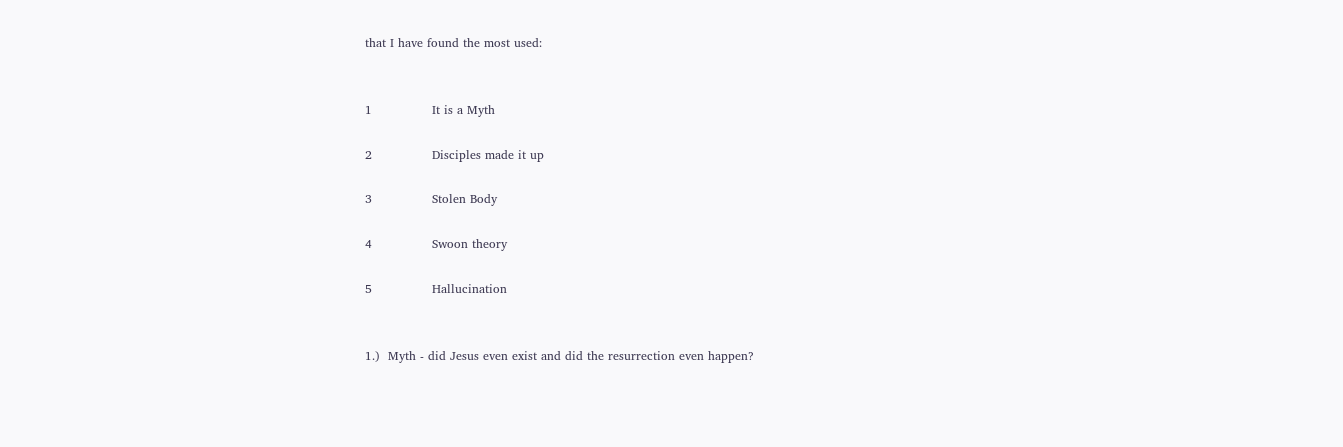that I have found the most used:


1               It is a Myth

2               Disciples made it up

3               Stolen Body

4               Swoon theory

5               Hallucination


1.)  Myth - did Jesus even exist and did the resurrection even happen?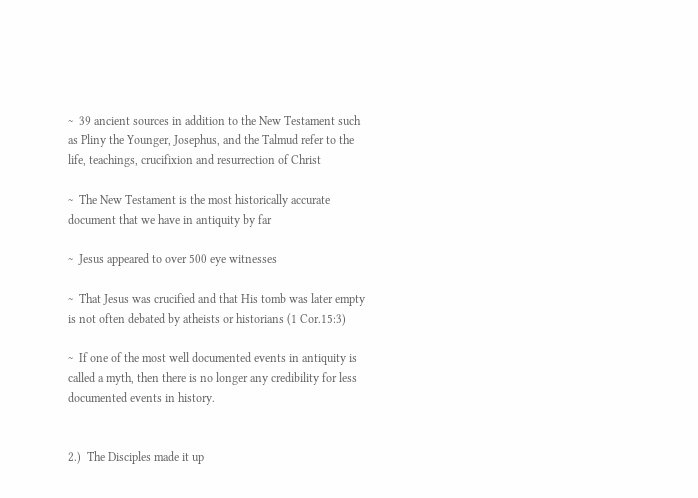~  39 ancient sources in addition to the New Testament such as Pliny the Younger, Josephus, and the Talmud refer to the life, teachings, crucifixion and resurrection of Christ

~  The New Testament is the most historically accurate document that we have in antiquity by far

~  Jesus appeared to over 500 eye witnesses

~  That Jesus was crucified and that His tomb was later empty is not often debated by atheists or historians (1 Cor.15:3)

~  If one of the most well documented events in antiquity is called a myth, then there is no longer any credibility for less documented events in history.


2.)  The Disciples made it up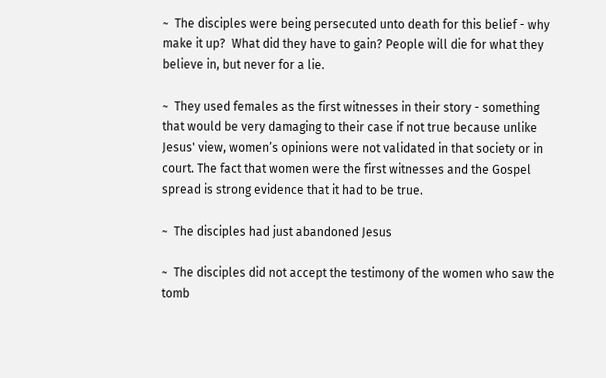~  The disciples were being persecuted unto death for this belief - why make it up?  What did they have to gain? People will die for what they believe in, but never for a lie.

~  They used females as the first witnesses in their story - something that would be very damaging to their case if not true because unlike Jesus' view, women’s opinions were not validated in that society or in court. The fact that women were the first witnesses and the Gospel spread is strong evidence that it had to be true.

~  The disciples had just abandoned Jesus

~  The disciples did not accept the testimony of the women who saw the tomb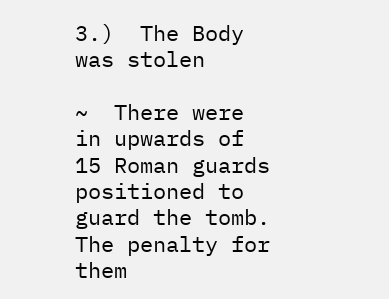3.)  The Body was stolen

~  There were in upwards of 15 Roman guards positioned to guard the tomb. The penalty for them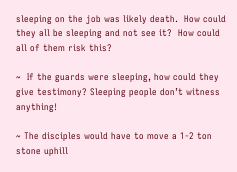sleeping on the job was likely death.  How could they all be sleeping and not see it?  How could all of them risk this?

~  If the guards were sleeping, how could they give testimony? Sleeping people don’t witness anything!

~ The disciples would have to move a 1-2 ton stone uphill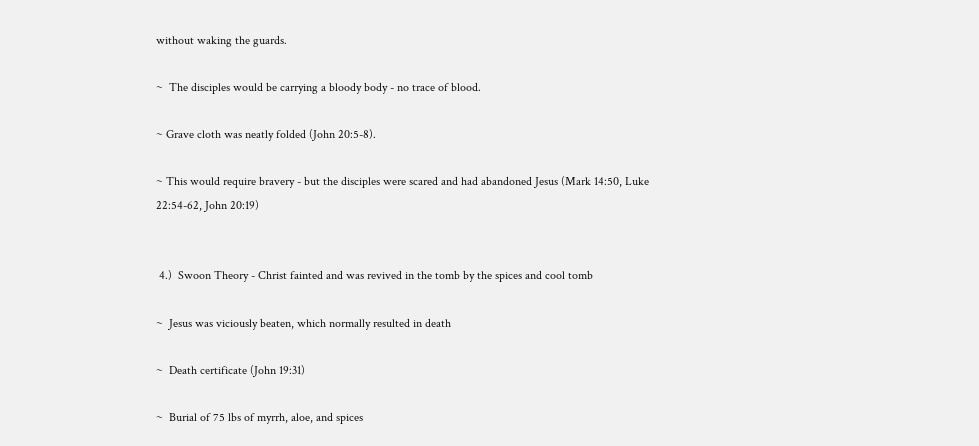without waking the guards.

~  The disciples would be carrying a bloody body - no trace of blood.

~ Grave cloth was neatly folded (John 20:5-8).

~ This would require bravery - but the disciples were scared and had abandoned Jesus (Mark 14:50, Luke 22:54-62, John 20:19)


 4.)  Swoon Theory - Christ fainted and was revived in the tomb by the spices and cool tomb

~  Jesus was viciously beaten, which normally resulted in death

~  Death certificate (John 19:31)

~  Burial of 75 lbs of myrrh, aloe, and spices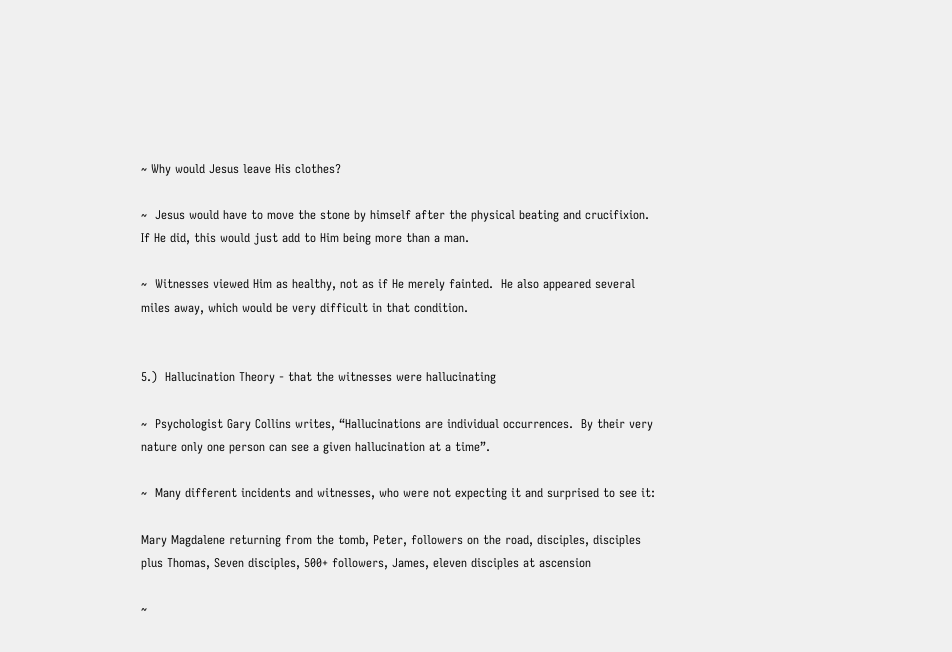~ Why would Jesus leave His clothes?

~  Jesus would have to move the stone by himself after the physical beating and crucifixion.  If He did, this would just add to Him being more than a man.

~  Witnesses viewed Him as healthy, not as if He merely fainted.  He also appeared several miles away, which would be very difficult in that condition.


5.)  Hallucination Theory - that the witnesses were hallucinating

~  Psychologist Gary Collins writes, “Hallucinations are individual occurrences.  By their very nature only one person can see a given hallucination at a time”.

~  Many different incidents and witnesses, who were not expecting it and surprised to see it:

Mary Magdalene returning from the tomb, Peter, followers on the road, disciples, disciples plus Thomas, Seven disciples, 500+ followers, James, eleven disciples at ascension

~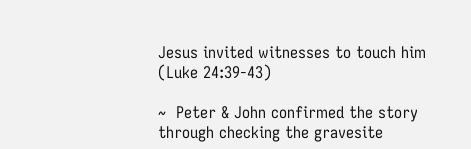Jesus invited witnesses to touch him (Luke 24:39-43)

~  Peter & John confirmed the story through checking the gravesite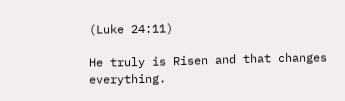(Luke 24:11)

He truly is Risen and that changes everything.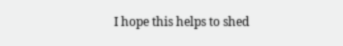I hope this helps to shed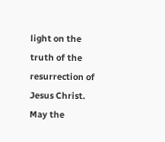light on the truth of the resurrection of Jesus Christ.  May the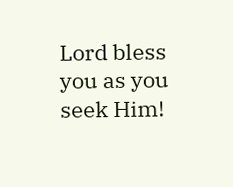Lord bless you as you seek Him!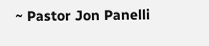~ Pastor Jon Panelli